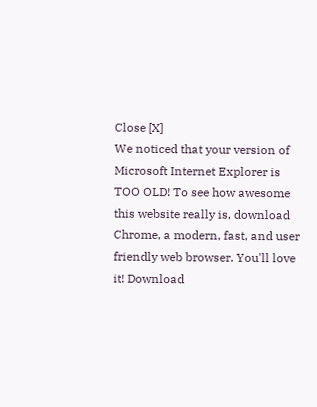Close [X]
We noticed that your version of Microsoft Internet Explorer is TOO OLD! To see how awesome this website really is, download Chrome, a modern, fast, and user friendly web browser. You'll love it! Download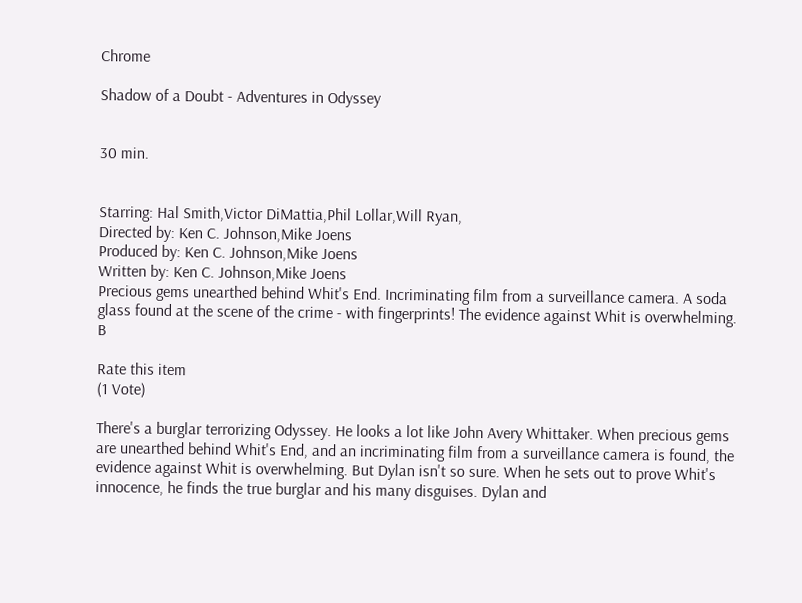Chrome

Shadow of a Doubt - Adventures in Odyssey


30 min.


Starring: Hal Smith,Victor DiMattia,Phil Lollar,Will Ryan,
Directed by: Ken C. Johnson,Mike Joens
Produced by: Ken C. Johnson,Mike Joens
Written by: Ken C. Johnson,Mike Joens
Precious gems unearthed behind Whit's End. Incriminating film from a surveillance camera. A soda glass found at the scene of the crime - with fingerprints! The evidence against Whit is overwhelming. B

Rate this item
(1 Vote)

There's a burglar terrorizing Odyssey. He looks a lot like John Avery Whittaker. When precious gems are unearthed behind Whit's End, and an incriminating film from a surveillance camera is found, the evidence against Whit is overwhelming. But Dylan isn't so sure. When he sets out to prove Whit's innocence, he finds the true burglar and his many disguises. Dylan and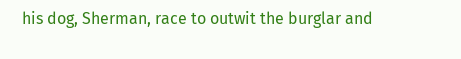his dog, Sherman, race to outwit the burglar and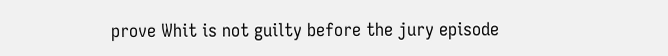prove Whit is not guilty before the jury episode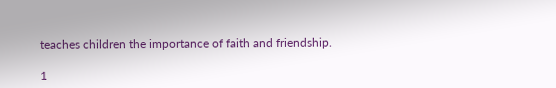teaches children the importance of faith and friendship.

1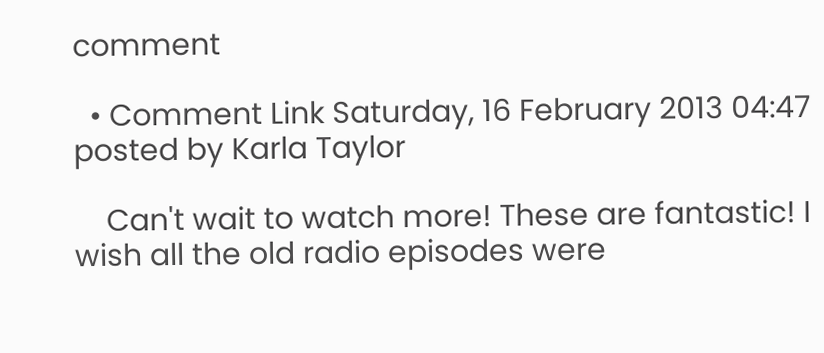comment

  • Comment Link Saturday, 16 February 2013 04:47 posted by Karla Taylor

    Can't wait to watch more! These are fantastic! I wish all the old radio episodes were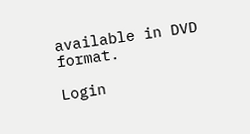available in DVD format.

Login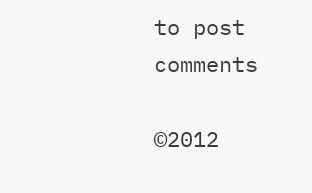to post comments

©2012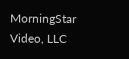MorningStar Video, LLC